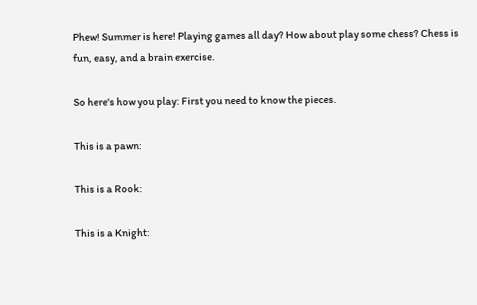Phew! Summer is here! Playing games all day? How about play some chess? Chess is fun, easy, and a brain exercise.

So here's how you play: First you need to know the pieces.

This is a pawn:

This is a Rook:

This is a Knight: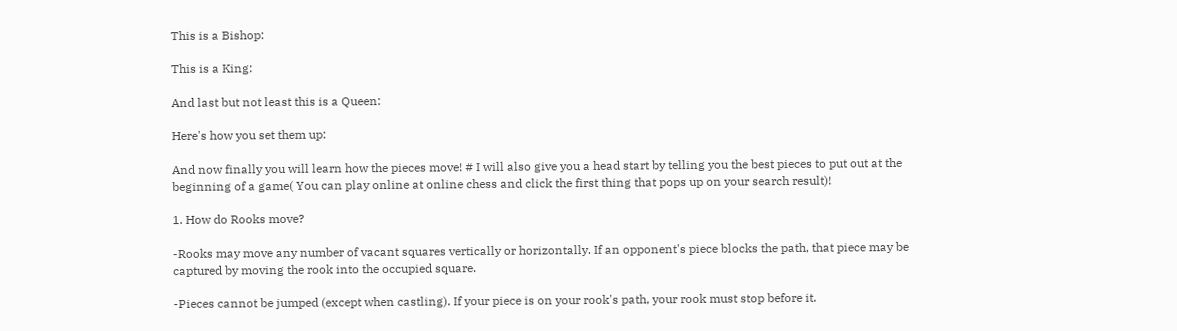This is a Bishop:

This is a King:

And last but not least this is a Queen:

Here's how you set them up:

And now finally you will learn how the pieces move! # I will also give you a head start by telling you the best pieces to put out at the beginning of a game( You can play online at online chess and click the first thing that pops up on your search result)!

1. How do Rooks move?

-Rooks may move any number of vacant squares vertically or horizontally. If an opponent's piece blocks the path, that piece may be captured by moving the rook into the occupied square.

-Pieces cannot be jumped (except when castling). If your piece is on your rook's path, your rook must stop before it.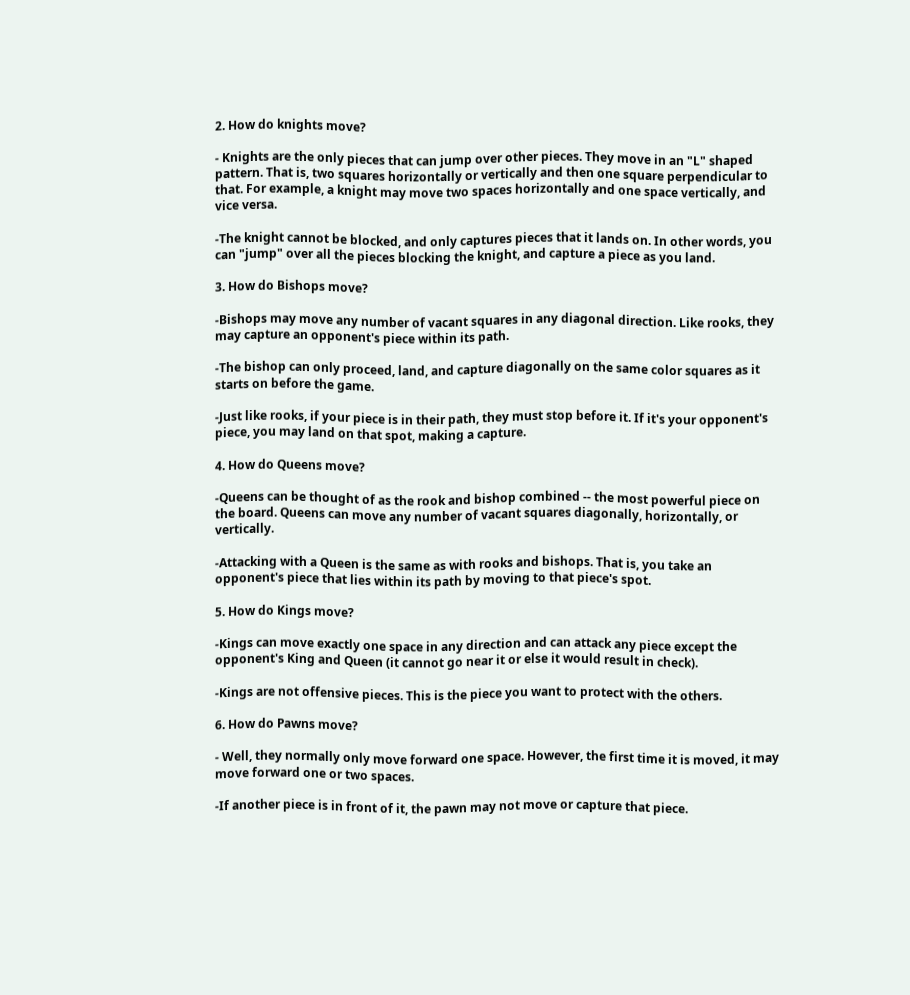2. How do knights move?

- Knights are the only pieces that can jump over other pieces. They move in an "L" shaped pattern. That is, two squares horizontally or vertically and then one square perpendicular to that. For example, a knight may move two spaces horizontally and one space vertically, and vice versa.

-The knight cannot be blocked, and only captures pieces that it lands on. In other words, you can "jump" over all the pieces blocking the knight, and capture a piece as you land.

3. How do Bishops move?

-Bishops may move any number of vacant squares in any diagonal direction. Like rooks, they may capture an opponent's piece within its path.

-The bishop can only proceed, land, and capture diagonally on the same color squares as it starts on before the game.

-Just like rooks, if your piece is in their path, they must stop before it. If it's your opponent's piece, you may land on that spot, making a capture.

4. How do Queens move?

-Queens can be thought of as the rook and bishop combined -- the most powerful piece on the board. Queens can move any number of vacant squares diagonally, horizontally, or vertically.

-Attacking with a Queen is the same as with rooks and bishops. That is, you take an opponent's piece that lies within its path by moving to that piece's spot.

5. How do Kings move?

-Kings can move exactly one space in any direction and can attack any piece except the opponent's King and Queen (it cannot go near it or else it would result in check).

-Kings are not offensive pieces. This is the piece you want to protect with the others.

6. How do Pawns move?

- Well, they normally only move forward one space. However, the first time it is moved, it may move forward one or two spaces.

-If another piece is in front of it, the pawn may not move or capture that piece.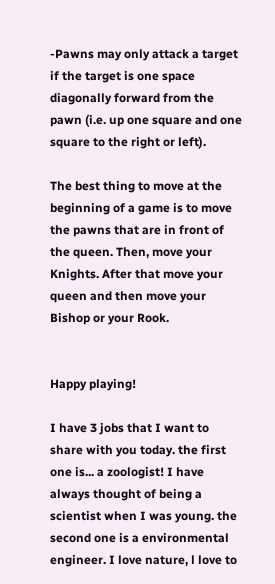-Pawns may only attack a target if the target is one space diagonally forward from the pawn (i.e. up one square and one square to the right or left).

The best thing to move at the beginning of a game is to move the pawns that are in front of the queen. Then, move your Knights. After that move your queen and then move your Bishop or your Rook.


Happy playing!

I have 3 jobs that I want to share with you today. the first one is... a zoologist! I have always thought of being a scientist when I was young. the second one is a environmental engineer. I love nature, l love to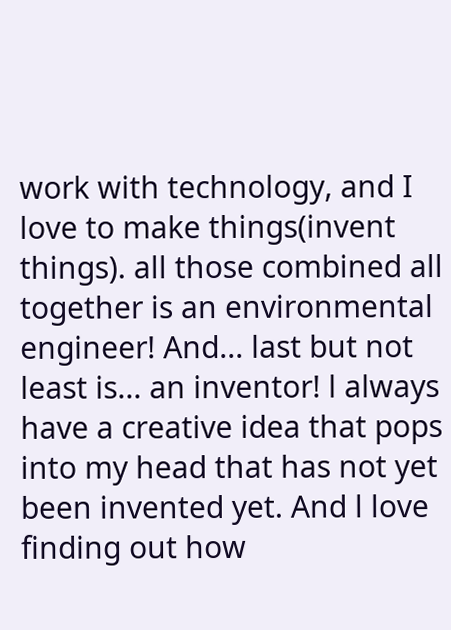work with technology, and I love to make things(invent things). all those combined all together is an environmental engineer! And... last but not least is... an inventor! l always have a creative idea that pops into my head that has not yet been invented yet. And l love finding out how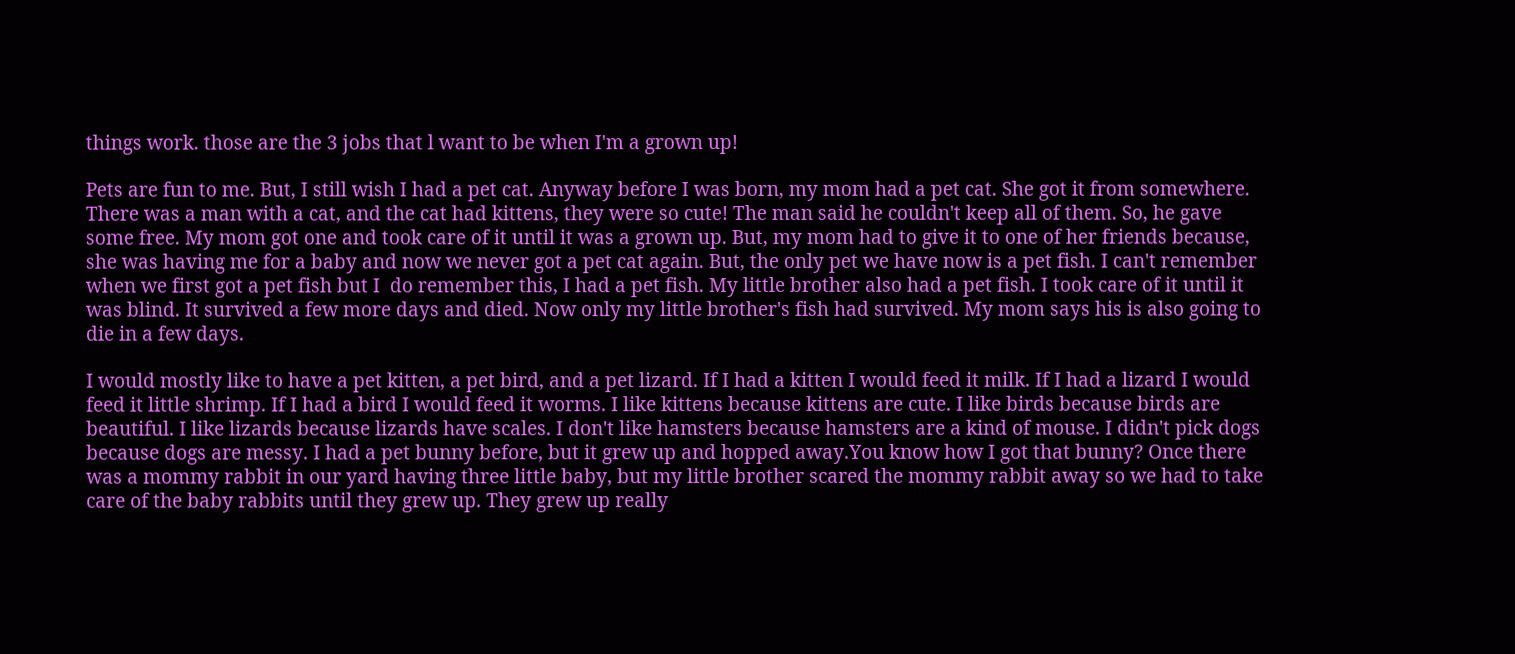things work. those are the 3 jobs that l want to be when I'm a grown up!

Pets are fun to me. But, I still wish I had a pet cat. Anyway before I was born, my mom had a pet cat. She got it from somewhere. There was a man with a cat, and the cat had kittens, they were so cute! The man said he couldn't keep all of them. So, he gave some free. My mom got one and took care of it until it was a grown up. But, my mom had to give it to one of her friends because, she was having me for a baby and now we never got a pet cat again. But, the only pet we have now is a pet fish. I can't remember when we first got a pet fish but I  do remember this, I had a pet fish. My little brother also had a pet fish. I took care of it until it was blind. It survived a few more days and died. Now only my little brother's fish had survived. My mom says his is also going to die in a few days.

I would mostly like to have a pet kitten, a pet bird, and a pet lizard. If I had a kitten I would feed it milk. If I had a lizard I would feed it little shrimp. If I had a bird I would feed it worms. I like kittens because kittens are cute. I like birds because birds are beautiful. I like lizards because lizards have scales. I don't like hamsters because hamsters are a kind of mouse. I didn't pick dogs because dogs are messy. I had a pet bunny before, but it grew up and hopped away.You know how I got that bunny? Once there was a mommy rabbit in our yard having three little baby, but my little brother scared the mommy rabbit away so we had to take care of the baby rabbits until they grew up. They grew up really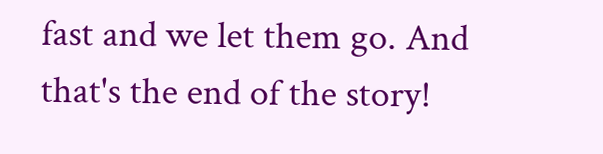fast and we let them go. And that's the end of the story!